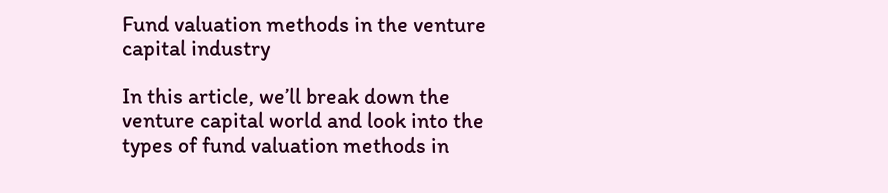Fund valuation methods in the venture capital industry

In this article, we’ll break down the venture capital world and look into the types of fund valuation methods in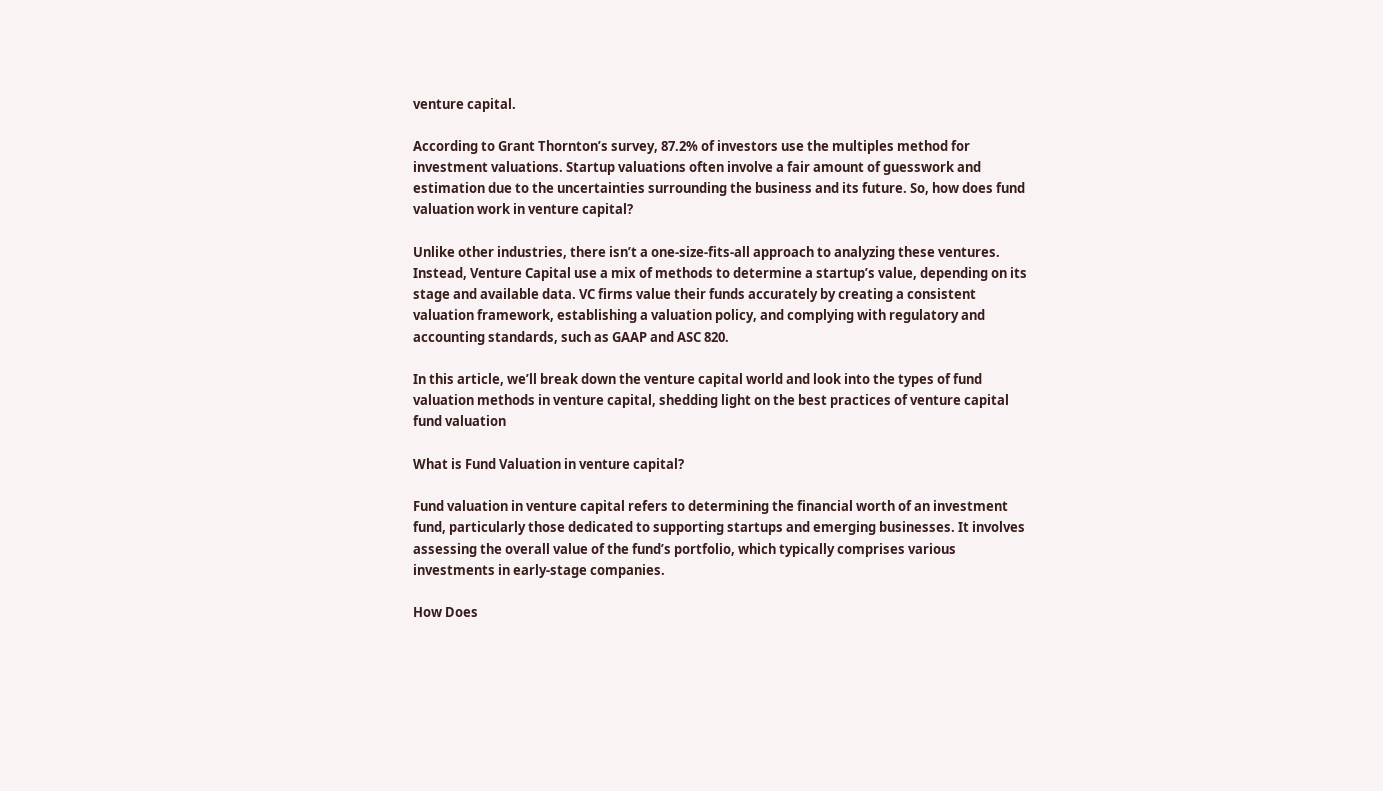venture capital.

According to Grant Thornton’s survey, 87.2% of investors use the multiples method for investment valuations. Startup valuations often involve a fair amount of guesswork and estimation due to the uncertainties surrounding the business and its future. So, how does fund valuation work in venture capital?

Unlike other industries, there isn’t a one-size-fits-all approach to analyzing these ventures. Instead, Venture Capital use a mix of methods to determine a startup’s value, depending on its stage and available data. VC firms value their funds accurately by creating a consistent valuation framework, establishing a valuation policy, and complying with regulatory and accounting standards, such as GAAP and ASC 820.

In this article, we’ll break down the venture capital world and look into the types of fund valuation methods in venture capital, shedding light on the best practices of venture capital fund valuation

What is Fund Valuation in venture capital?

Fund valuation in venture capital refers to determining the financial worth of an investment fund, particularly those dedicated to supporting startups and emerging businesses. It involves assessing the overall value of the fund’s portfolio, which typically comprises various investments in early-stage companies.

How Does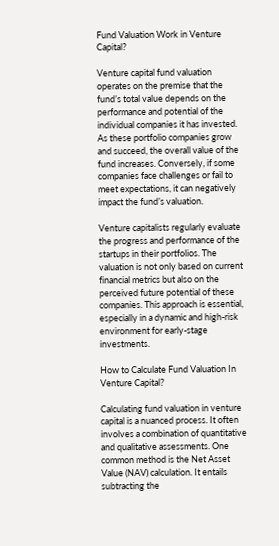Fund Valuation Work in Venture Capital?

Venture capital fund valuation operates on the premise that the fund’s total value depends on the performance and potential of the individual companies it has invested. As these portfolio companies grow and succeed, the overall value of the fund increases. Conversely, if some companies face challenges or fail to meet expectations, it can negatively impact the fund’s valuation.

Venture capitalists regularly evaluate the progress and performance of the startups in their portfolios. The valuation is not only based on current financial metrics but also on the perceived future potential of these companies. This approach is essential, especially in a dynamic and high-risk environment for early-stage investments.

How to Calculate Fund Valuation In Venture Capital?

Calculating fund valuation in venture capital is a nuanced process. It often involves a combination of quantitative and qualitative assessments. One common method is the Net Asset Value (NAV) calculation. It entails subtracting the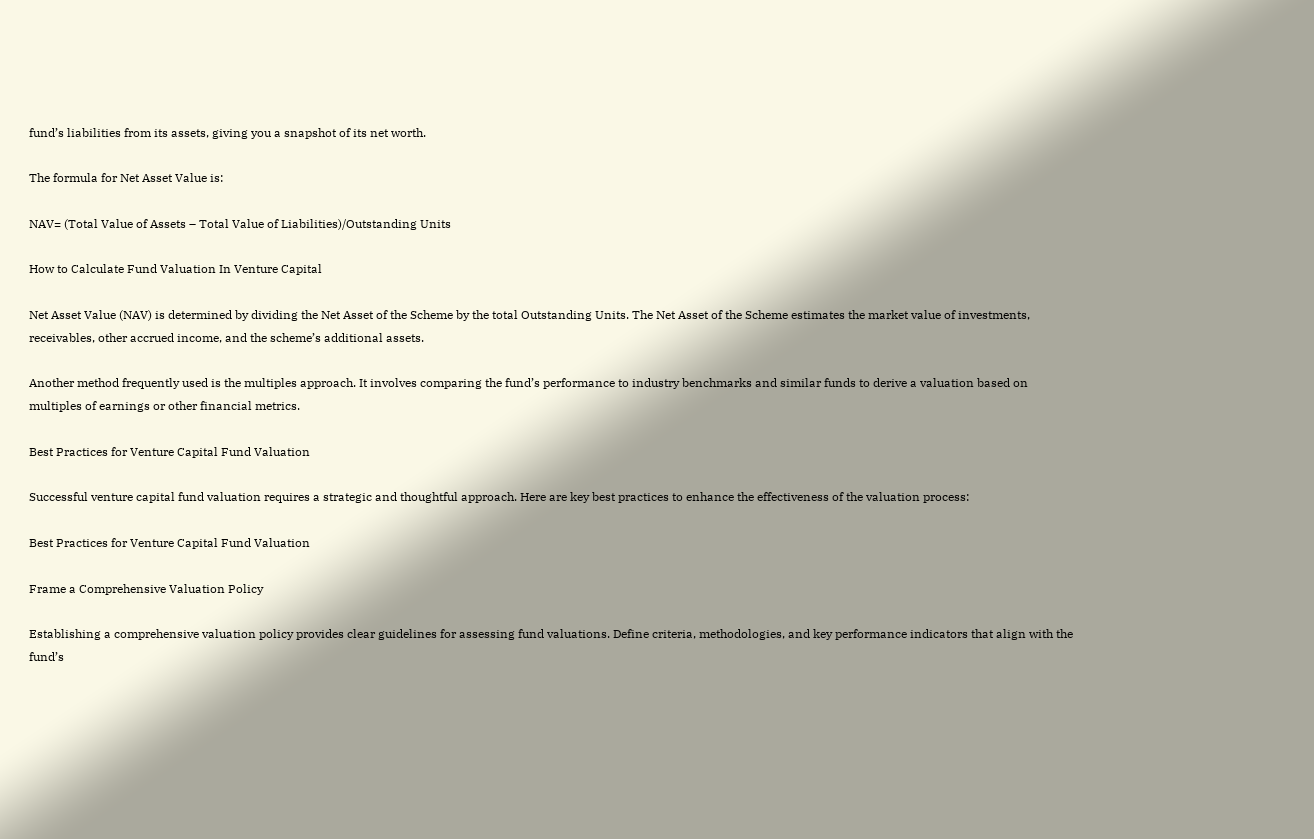fund’s liabilities from its assets, giving you a snapshot of its net worth.

The formula for Net Asset Value is:

NAV= (Total Value of Assets – Total Value of Liabilities)/Outstanding Units

How to Calculate Fund Valuation In Venture Capital

Net Asset Value (NAV) is determined by dividing the Net Asset of the Scheme by the total Outstanding Units. The Net Asset of the Scheme estimates the market value of investments, receivables, other accrued income, and the scheme’s additional assets.

Another method frequently used is the multiples approach. It involves comparing the fund’s performance to industry benchmarks and similar funds to derive a valuation based on multiples of earnings or other financial metrics.

Best Practices for Venture Capital Fund Valuation

Successful venture capital fund valuation requires a strategic and thoughtful approach. Here are key best practices to enhance the effectiveness of the valuation process:

Best Practices for Venture Capital Fund Valuation

Frame a Comprehensive Valuation Policy

Establishing a comprehensive valuation policy provides clear guidelines for assessing fund valuations. Define criteria, methodologies, and key performance indicators that align with the fund’s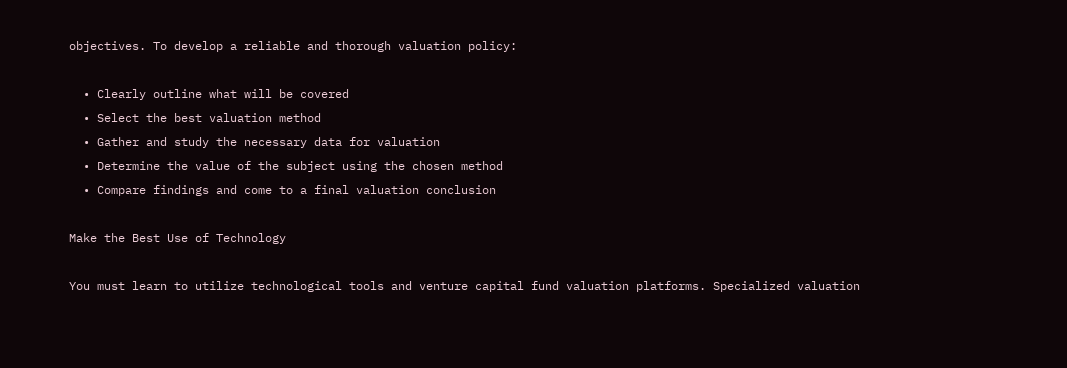objectives. To develop a reliable and thorough valuation policy:

  • Clearly outline what will be covered
  • Select the best valuation method
  • Gather and study the necessary data for valuation
  • Determine the value of the subject using the chosen method
  • Compare findings and come to a final valuation conclusion

Make the Best Use of Technology

You must learn to utilize technological tools and venture capital fund valuation platforms. Specialized valuation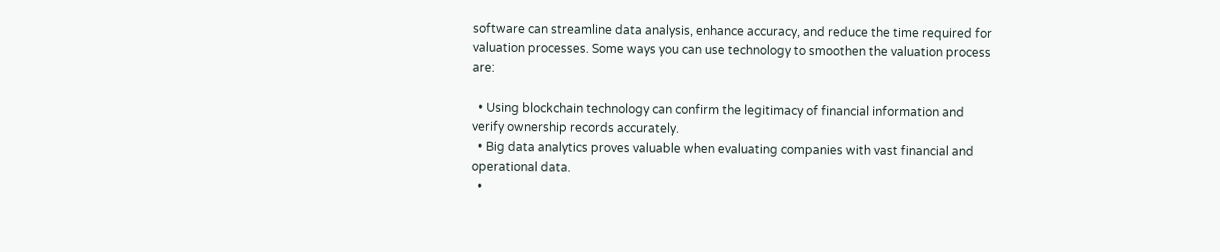software can streamline data analysis, enhance accuracy, and reduce the time required for valuation processes. Some ways you can use technology to smoothen the valuation process are:

  • Using blockchain technology can confirm the legitimacy of financial information and verify ownership records accurately.
  • Big data analytics proves valuable when evaluating companies with vast financial and operational data.
  •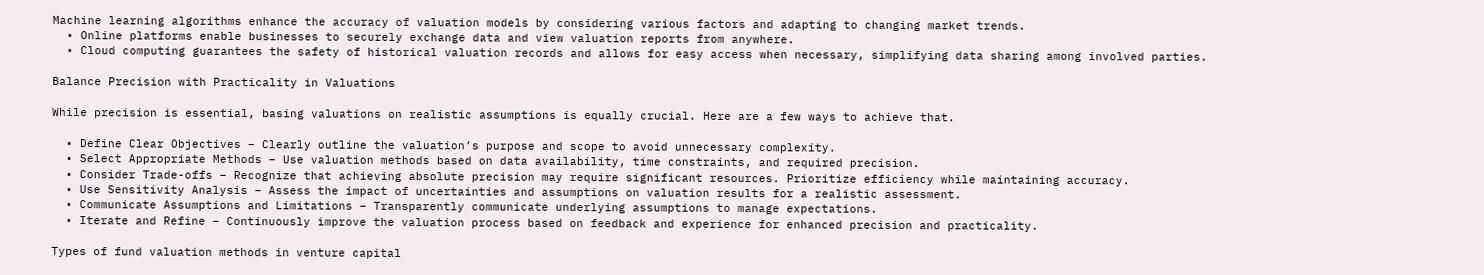Machine learning algorithms enhance the accuracy of valuation models by considering various factors and adapting to changing market trends.
  • Online platforms enable businesses to securely exchange data and view valuation reports from anywhere.
  • Cloud computing guarantees the safety of historical valuation records and allows for easy access when necessary, simplifying data sharing among involved parties.

Balance Precision with Practicality in Valuations

While precision is essential, basing valuations on realistic assumptions is equally crucial. Here are a few ways to achieve that.

  • Define Clear Objectives – Clearly outline the valuation’s purpose and scope to avoid unnecessary complexity.
  • Select Appropriate Methods – Use valuation methods based on data availability, time constraints, and required precision.
  • Consider Trade-offs – Recognize that achieving absolute precision may require significant resources. Prioritize efficiency while maintaining accuracy.
  • Use Sensitivity Analysis – Assess the impact of uncertainties and assumptions on valuation results for a realistic assessment.
  • Communicate Assumptions and Limitations – Transparently communicate underlying assumptions to manage expectations.
  • Iterate and Refine – Continuously improve the valuation process based on feedback and experience for enhanced precision and practicality.

Types of fund valuation methods in venture capital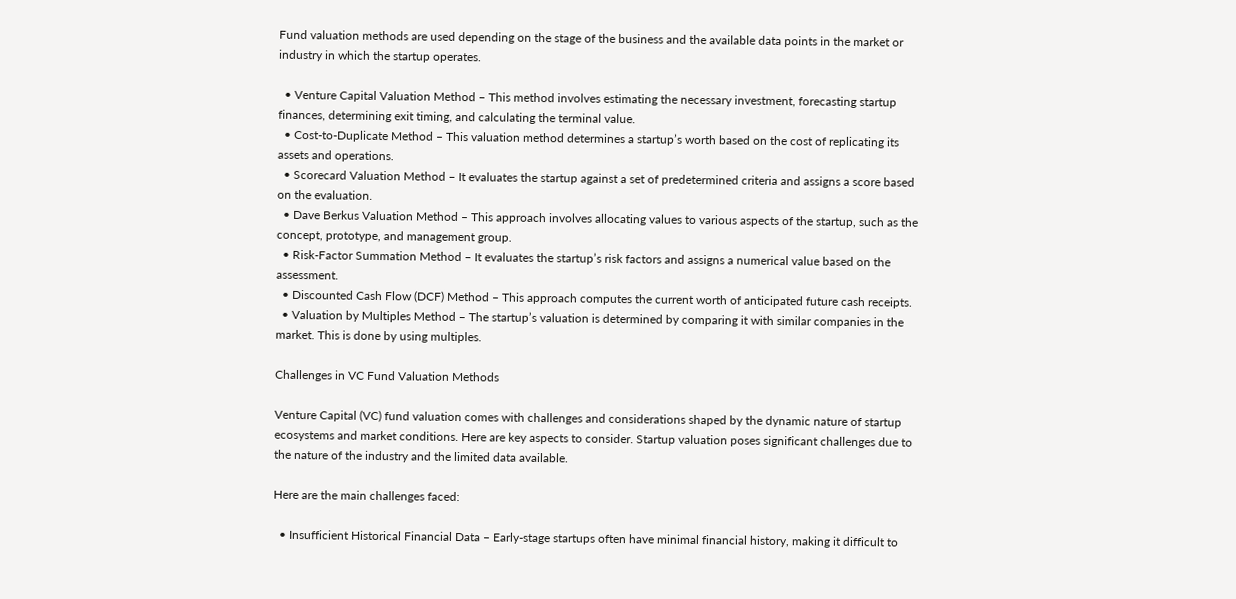Fund valuation methods are used depending on the stage of the business and the available data points in the market or industry in which the startup operates.

  • Venture Capital Valuation Method – This method involves estimating the necessary investment, forecasting startup finances, determining exit timing, and calculating the terminal value.
  • Cost-to-Duplicate Method – This valuation method determines a startup’s worth based on the cost of replicating its assets and operations.
  • Scorecard Valuation Method – It evaluates the startup against a set of predetermined criteria and assigns a score based on the evaluation.
  • Dave Berkus Valuation Method – This approach involves allocating values to various aspects of the startup, such as the concept, prototype, and management group.
  • Risk-Factor Summation Method – It evaluates the startup’s risk factors and assigns a numerical value based on the assessment.
  • Discounted Cash Flow (DCF) Method – This approach computes the current worth of anticipated future cash receipts.
  • Valuation by Multiples Method – The startup’s valuation is determined by comparing it with similar companies in the market. This is done by using multiples.

Challenges in VC Fund Valuation Methods

Venture Capital (VC) fund valuation comes with challenges and considerations shaped by the dynamic nature of startup ecosystems and market conditions. Here are key aspects to consider. Startup valuation poses significant challenges due to the nature of the industry and the limited data available.

Here are the main challenges faced:

  • Insufficient Historical Financial Data – Early-stage startups often have minimal financial history, making it difficult to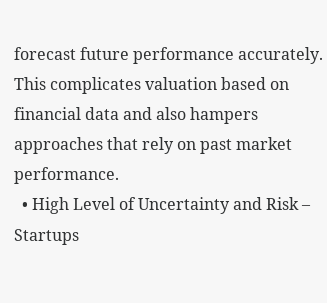forecast future performance accurately. This complicates valuation based on financial data and also hampers approaches that rely on past market performance.
  • High Level of Uncertainty and Risk – Startups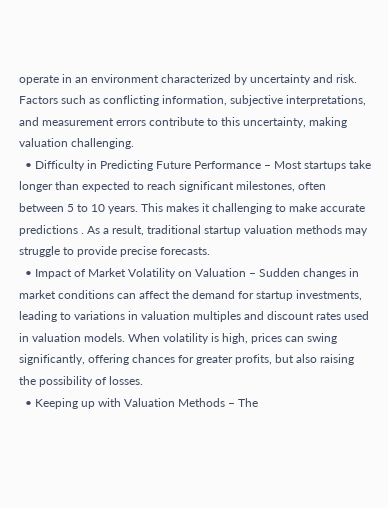operate in an environment characterized by uncertainty and risk. Factors such as conflicting information, subjective interpretations, and measurement errors contribute to this uncertainty, making valuation challenging.
  • Difficulty in Predicting Future Performance – Most startups take longer than expected to reach significant milestones, often between 5 to 10 years. This makes it challenging to make accurate predictions . As a result, traditional startup valuation methods may struggle to provide precise forecasts.
  • Impact of Market Volatility on Valuation – Sudden changes in market conditions can affect the demand for startup investments, leading to variations in valuation multiples and discount rates used in valuation models. When volatility is high, prices can swing significantly, offering chances for greater profits, but also raising the possibility of losses.
  • Keeping up with Valuation Methods – The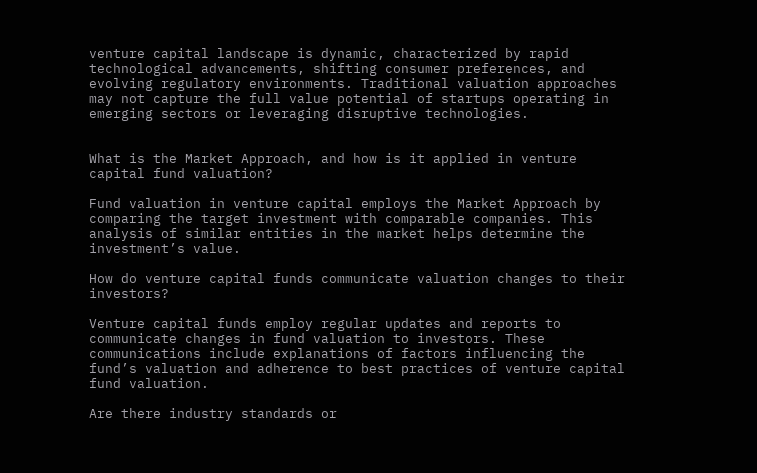venture capital landscape is dynamic, characterized by rapid technological advancements, shifting consumer preferences, and evolving regulatory environments. Traditional valuation approaches may not capture the full value potential of startups operating in emerging sectors or leveraging disruptive technologies.


What is the Market Approach, and how is it applied in venture capital fund valuation?

Fund valuation in venture capital employs the Market Approach by comparing the target investment with comparable companies. This analysis of similar entities in the market helps determine the investment’s value.

How do venture capital funds communicate valuation changes to their investors?

Venture capital funds employ regular updates and reports to communicate changes in fund valuation to investors. These communications include explanations of factors influencing the fund’s valuation and adherence to best practices of venture capital fund valuation.

Are there industry standards or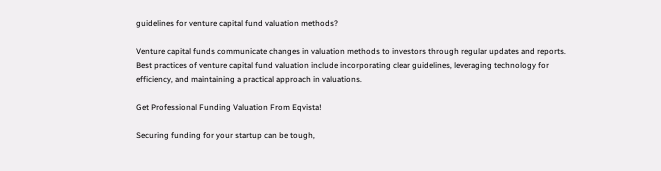guidelines for venture capital fund valuation methods?

Venture capital funds communicate changes in valuation methods to investors through regular updates and reports. Best practices of venture capital fund valuation include incorporating clear guidelines, leveraging technology for efficiency, and maintaining a practical approach in valuations.

Get Professional Funding Valuation From Eqvista!

Securing funding for your startup can be tough,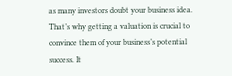as many investors doubt your business idea. That’s why getting a valuation is crucial to convince them of your business’s potential success. It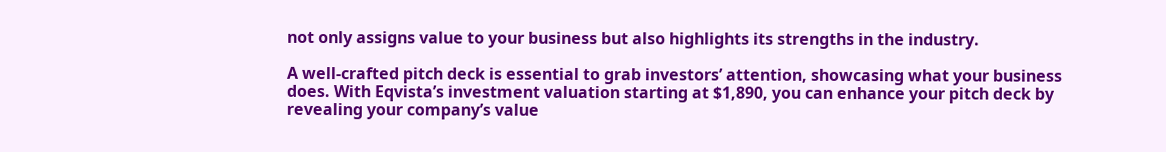not only assigns value to your business but also highlights its strengths in the industry.

A well-crafted pitch deck is essential to grab investors’ attention, showcasing what your business does. With Eqvista’s investment valuation starting at $1,890, you can enhance your pitch deck by revealing your company’s value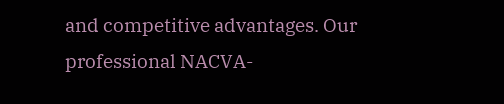and competitive advantages. Our professional NACVA-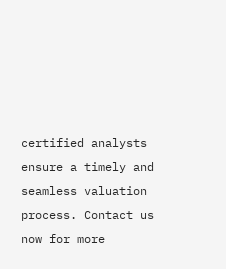certified analysts ensure a timely and seamless valuation process. Contact us now for more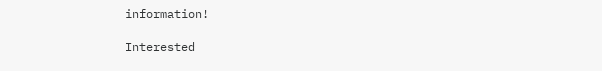information!

Interested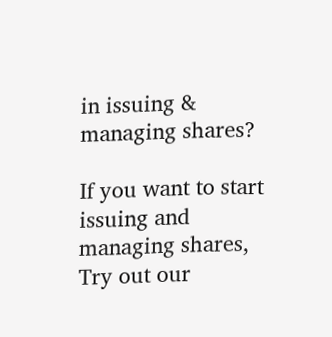in issuing & managing shares?

If you want to start issuing and managing shares, Try out our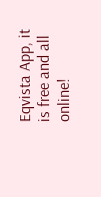Eqvista App, it is free and all online!